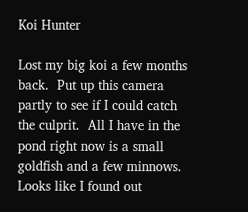Koi Hunter

Lost my big koi a few months back.  Put up this camera partly to see if I could catch the culprit.  All I have in the pond right now is a small goldfish and a few minnows.  Looks like I found out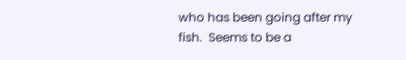who has been going after my fish.  Seems to be a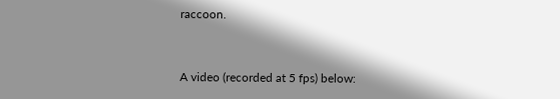raccoon.


A video (recorded at 5 fps) below: